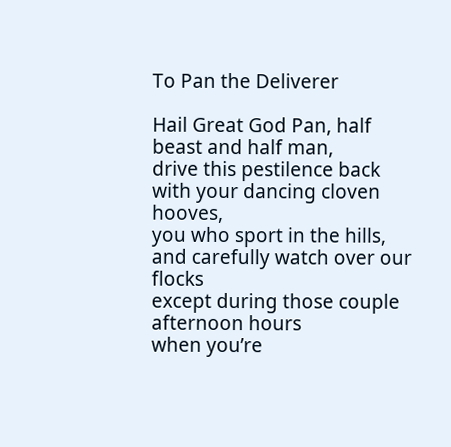To Pan the Deliverer

Hail Great God Pan, half beast and half man,
drive this pestilence back
with your dancing cloven hooves,
you who sport in the hills,
and carefully watch over our flocks
except during those couple afternoon hours
when you’re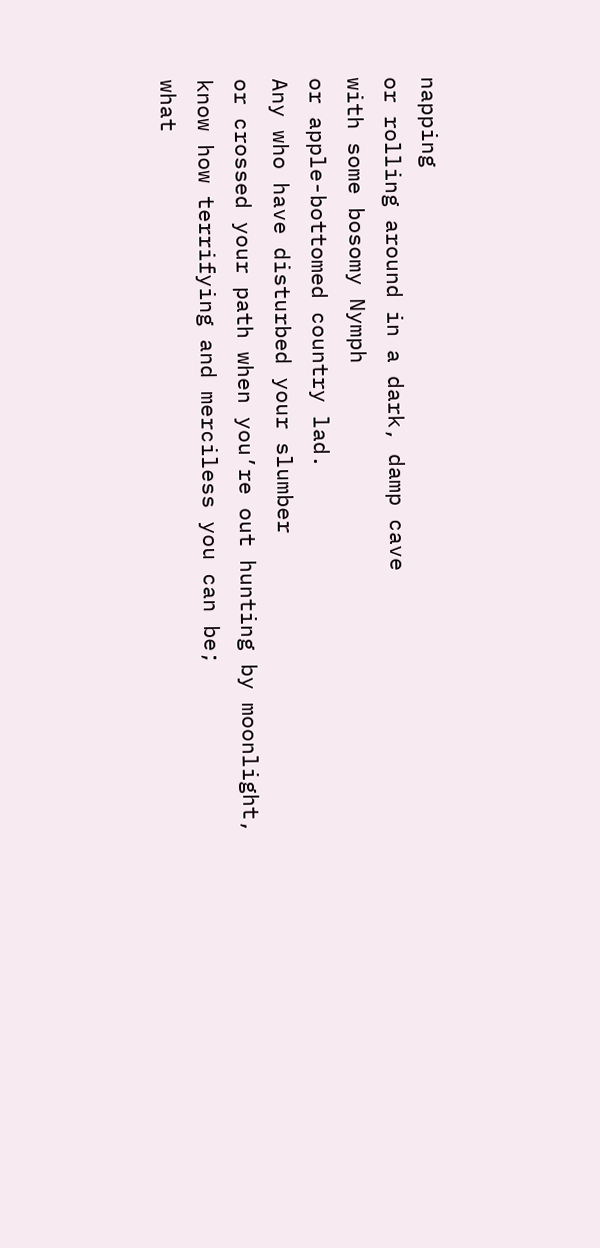napping
or rolling around in a dark, damp cave
with some bosomy Nymph
or apple-bottomed country lad.
Any who have disturbed your slumber
or crossed your path when you’re out hunting by moonlight,
know how terrifying and merciless you can be;
what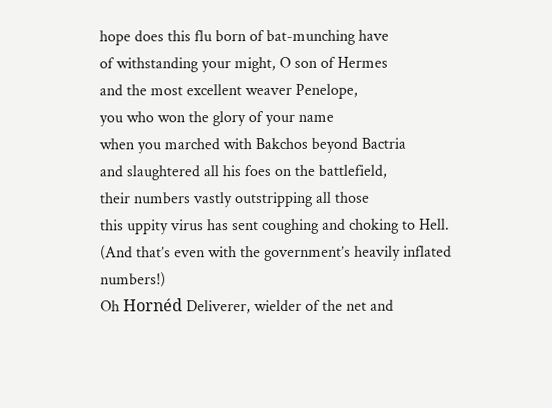hope does this flu born of bat-munching have
of withstanding your might, O son of Hermes
and the most excellent weaver Penelope,
you who won the glory of your name
when you marched with Bakchos beyond Bactria
and slaughtered all his foes on the battlefield,
their numbers vastly outstripping all those
this uppity virus has sent coughing and choking to Hell.
(And that’s even with the government’s heavily inflated numbers!)
Oh Hornéd Deliverer, wielder of the net and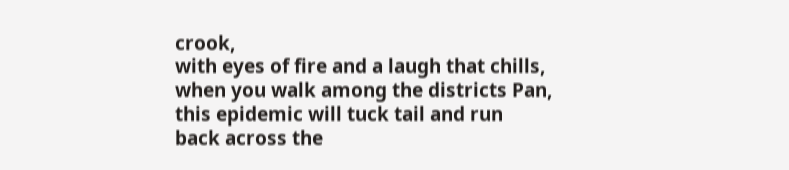crook,
with eyes of fire and a laugh that chills,
when you walk among the districts Pan,
this epidemic will tuck tail and run
back across the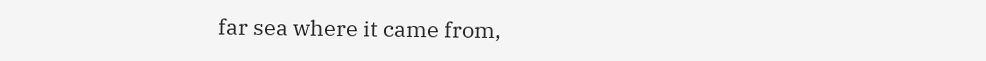far sea where it came from,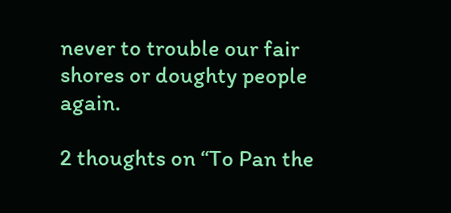never to trouble our fair shores or doughty people again.

2 thoughts on “To Pan the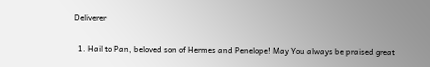Deliverer

  1. Hail to Pan, beloved son of Hermes and Penelope! May You always be praised great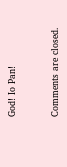God! Io Pan!


Comments are closed.